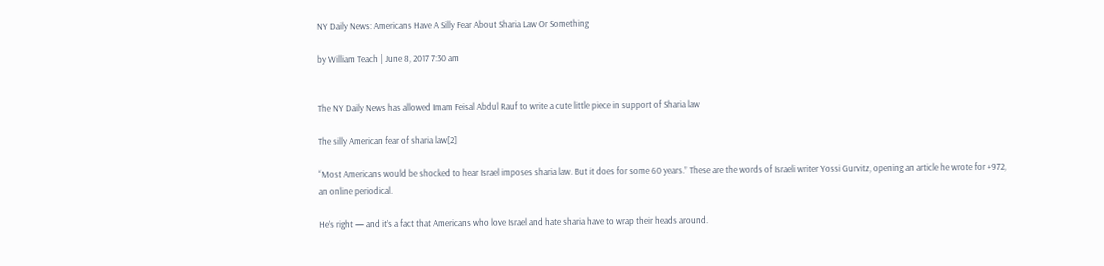NY Daily News: Americans Have A Silly Fear About Sharia Law Or Something

by William Teach | June 8, 2017 7:30 am


The NY Daily News has allowed Imam Feisal Abdul Rauf to write a cute little piece in support of Sharia law

The silly American fear of sharia law[2]

“Most Americans would be shocked to hear Israel imposes sharia law. But it does for some 60 years.” These are the words of Israeli writer Yossi Gurvitz, opening an article he wrote for +972, an online periodical.

He’s right — and it’s a fact that Americans who love Israel and hate sharia have to wrap their heads around.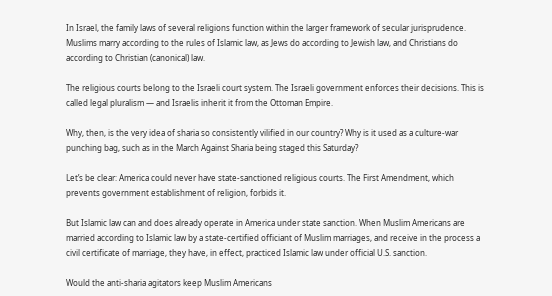In Israel, the family laws of several religions function within the larger framework of secular jurisprudence. Muslims marry according to the rules of Islamic law, as Jews do according to Jewish law, and Christians do according to Christian (canonical) law.

The religious courts belong to the Israeli court system. The Israeli government enforces their decisions. This is called legal pluralism — and Israelis inherit it from the Ottoman Empire.

Why, then, is the very idea of sharia so consistently vilified in our country? Why is it used as a culture-war punching bag, such as in the March Against Sharia being staged this Saturday?

Let’s be clear: America could never have state-sanctioned religious courts. The First Amendment, which prevents government establishment of religion, forbids it.

But Islamic law can and does already operate in America under state sanction. When Muslim Americans are married according to Islamic law by a state-certified officiant of Muslim marriages, and receive in the process a civil certificate of marriage, they have, in effect, practiced Islamic law under official U.S. sanction.

Would the anti-sharia agitators keep Muslim Americans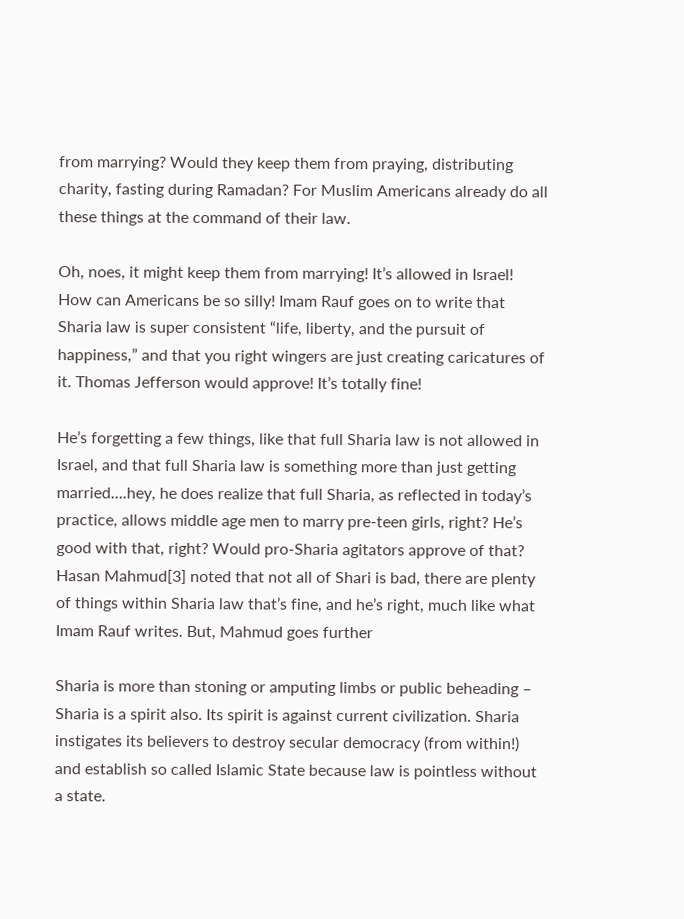from marrying? Would they keep them from praying, distributing charity, fasting during Ramadan? For Muslim Americans already do all these things at the command of their law.

Oh, noes, it might keep them from marrying! It’s allowed in Israel! How can Americans be so silly! Imam Rauf goes on to write that Sharia law is super consistent “life, liberty, and the pursuit of happiness,” and that you right wingers are just creating caricatures of it. Thomas Jefferson would approve! It’s totally fine!

He’s forgetting a few things, like that full Sharia law is not allowed in Israel, and that full Sharia law is something more than just getting married….hey, he does realize that full Sharia, as reflected in today’s practice, allows middle age men to marry pre-teen girls, right? He’s good with that, right? Would pro-Sharia agitators approve of that? Hasan Mahmud[3] noted that not all of Shari is bad, there are plenty of things within Sharia law that’s fine, and he’s right, much like what Imam Rauf writes. But, Mahmud goes further

Sharia is more than stoning or amputing limbs or public beheading – Sharia is a spirit also. Its spirit is against current civilization. Sharia instigates its believers to destroy secular democracy (from within!) and establish so called Islamic State because law is pointless without a state.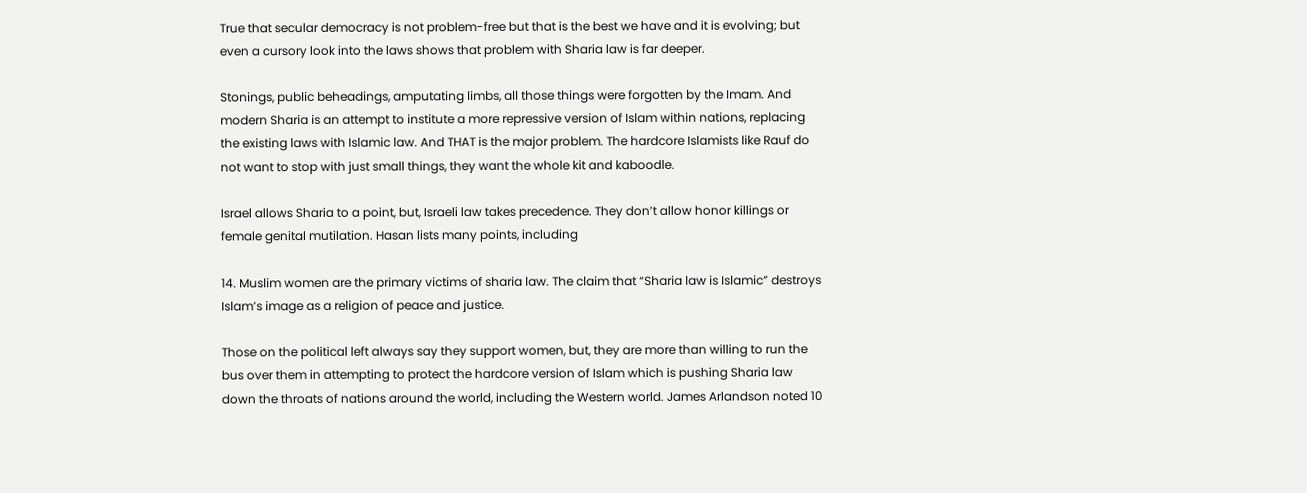True that secular democracy is not problem-free but that is the best we have and it is evolving; but even a cursory look into the laws shows that problem with Sharia law is far deeper.

Stonings, public beheadings, amputating limbs, all those things were forgotten by the Imam. And modern Sharia is an attempt to institute a more repressive version of Islam within nations, replacing the existing laws with Islamic law. And THAT is the major problem. The hardcore Islamists like Rauf do not want to stop with just small things, they want the whole kit and kaboodle.

Israel allows Sharia to a point, but, Israeli law takes precedence. They don’t allow honor killings or female genital mutilation. Hasan lists many points, including

14. Muslim women are the primary victims of sharia law. The claim that “Sharia law is Islamic” destroys Islam’s image as a religion of peace and justice.

Those on the political left always say they support women, but, they are more than willing to run the bus over them in attempting to protect the hardcore version of Islam which is pushing Sharia law down the throats of nations around the world, including the Western world. James Arlandson noted 10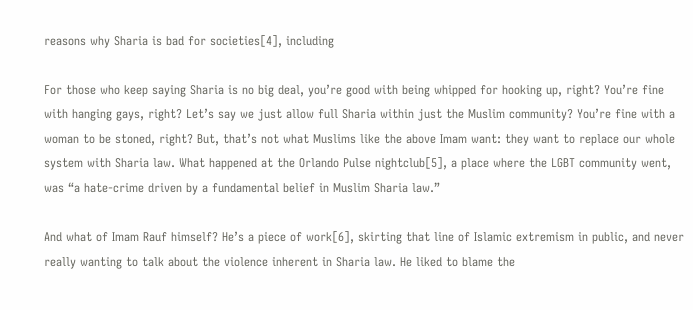reasons why Sharia is bad for societies[4], including

For those who keep saying Sharia is no big deal, you’re good with being whipped for hooking up, right? You’re fine with hanging gays, right? Let’s say we just allow full Sharia within just the Muslim community? You’re fine with a woman to be stoned, right? But, that’s not what Muslims like the above Imam want: they want to replace our whole system with Sharia law. What happened at the Orlando Pulse nightclub[5], a place where the LGBT community went, was “a hate-crime driven by a fundamental belief in Muslim Sharia law.”

And what of Imam Rauf himself? He’s a piece of work[6], skirting that line of Islamic extremism in public, and never really wanting to talk about the violence inherent in Sharia law. He liked to blame the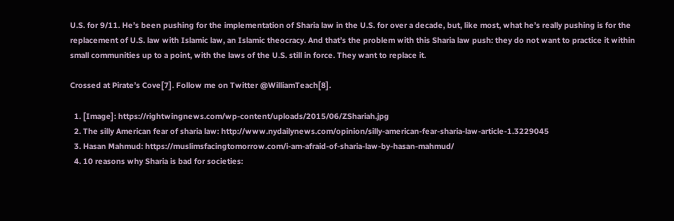U.S. for 9/11. He’s been pushing for the implementation of Sharia law in the U.S. for over a decade, but, like most, what he’s really pushing is for the replacement of U.S. law with Islamic law, an Islamic theocracy. And that’s the problem with this Sharia law push: they do not want to practice it within small communities up to a point, with the laws of the U.S. still in force. They want to replace it.

Crossed at Pirate’s Cove[7]. Follow me on Twitter @WilliamTeach[8].

  1. [Image]: https://rightwingnews.com/wp-content/uploads/2015/06/ZShariah.jpg
  2. The silly American fear of sharia law: http://www.nydailynews.com/opinion/silly-american-fear-sharia-law-article-1.3229045
  3. Hasan Mahmud: https://muslimsfacingtomorrow.com/i-am-afraid-of-sharia-law-by-hasan-mahmud/
  4. 10 reasons why Sharia is bad for societies: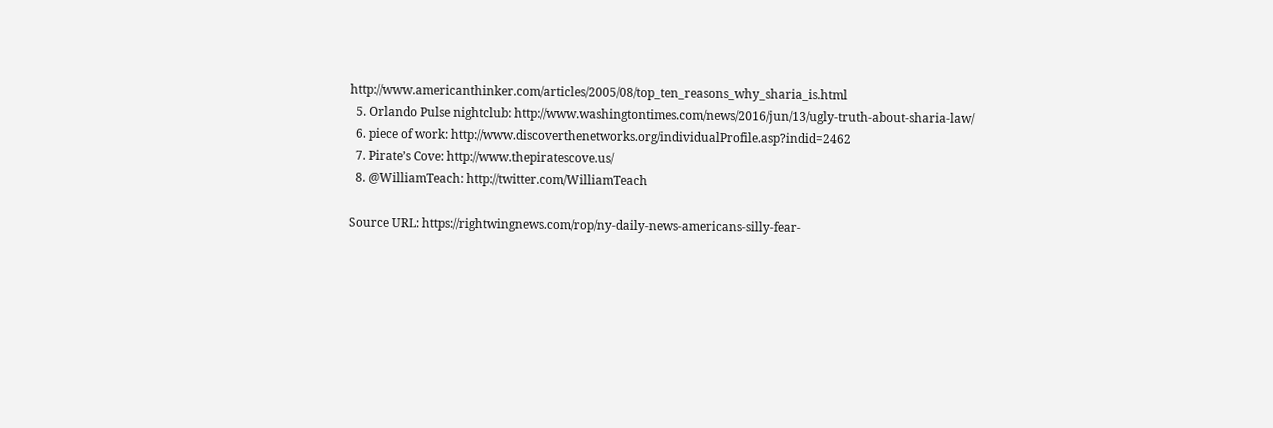http://www.americanthinker.com/articles/2005/08/top_ten_reasons_why_sharia_is.html
  5. Orlando Pulse nightclub: http://www.washingtontimes.com/news/2016/jun/13/ugly-truth-about-sharia-law/
  6. piece of work: http://www.discoverthenetworks.org/individualProfile.asp?indid=2462
  7. Pirate’s Cove: http://www.thepiratescove.us/
  8. @WilliamTeach: http://twitter.com/WilliamTeach

Source URL: https://rightwingnews.com/rop/ny-daily-news-americans-silly-fear-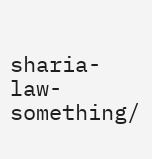sharia-law-something/